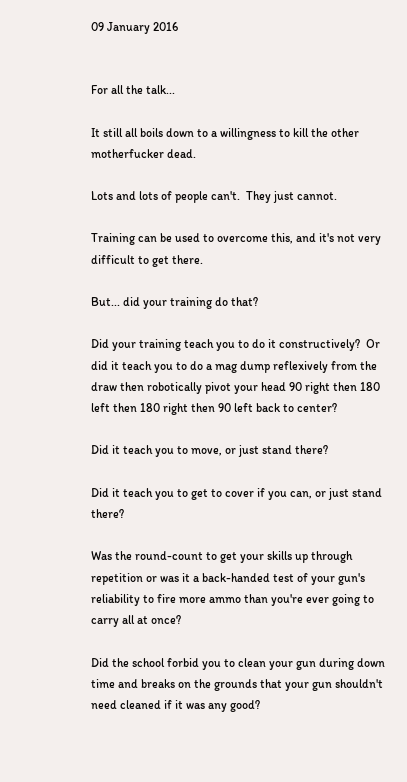09 January 2016


For all the talk...

It still all boils down to a willingness to kill the other motherfucker dead.

Lots and lots of people can't.  They just cannot.

Training can be used to overcome this, and it's not very difficult to get there.

But... did your training do that?

Did your training teach you to do it constructively?  Or did it teach you to do a mag dump reflexively from the draw then robotically pivot your head 90 right then 180 left then 180 right then 90 left back to center?

Did it teach you to move, or just stand there?

Did it teach you to get to cover if you can, or just stand there?

Was the round-count to get your skills up through repetition or was it a back-handed test of your gun's reliability to fire more ammo than you're ever going to carry all at once?

Did the school forbid you to clean your gun during down time and breaks on the grounds that your gun shouldn't need cleaned if it was any good?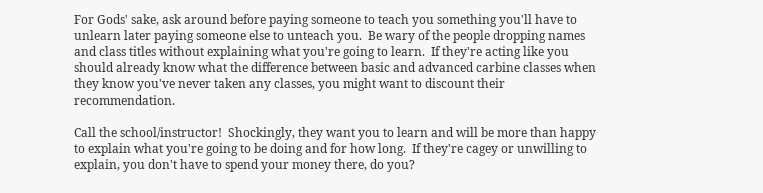For Gods' sake, ask around before paying someone to teach you something you'll have to unlearn later paying someone else to unteach you.  Be wary of the people dropping names and class titles without explaining what you're going to learn.  If they're acting like you should already know what the difference between basic and advanced carbine classes when they know you've never taken any classes, you might want to discount their recommendation.

Call the school/instructor!  Shockingly, they want you to learn and will be more than happy to explain what you're going to be doing and for how long.  If they're cagey or unwilling to explain, you don't have to spend your money there, do you?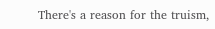There's a reason for the truism,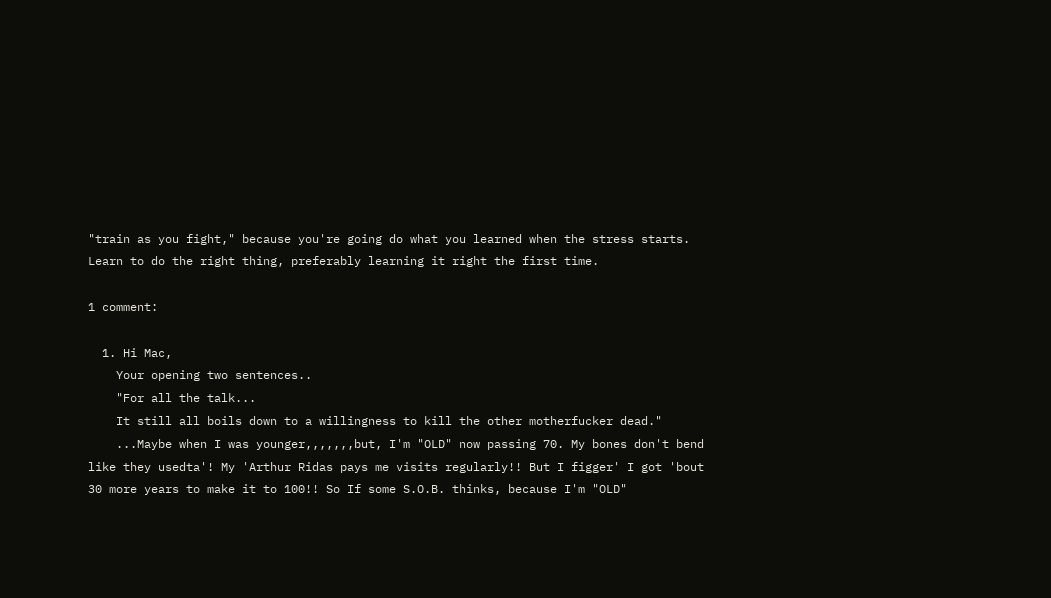"train as you fight," because you're going do what you learned when the stress starts.  Learn to do the right thing, preferably learning it right the first time.

1 comment:

  1. Hi Mac,
    Your opening two sentences..
    "For all the talk...
    It still all boils down to a willingness to kill the other motherfucker dead."
    ...Maybe when I was younger,,,,,,,but, I'm "OLD" now passing 70. My bones don't bend like they usedta'! My 'Arthur Ridas pays me visits regularly!! But I figger' I got 'bout 30 more years to make it to 100!! So If some S.O.B. thinks, because I'm "OLD"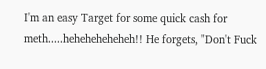I'm an easy Target for some quick cash for meth.....heheheheheheh!! He forgets, "Don't Fuck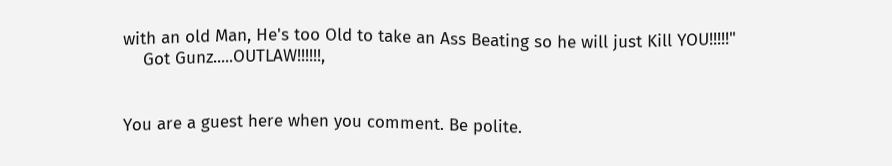with an old Man, He's too Old to take an Ass Beating so he will just Kill YOU!!!!!"
    Got Gunz.....OUTLAW!!!!!!,


You are a guest here when you comment. Be polite.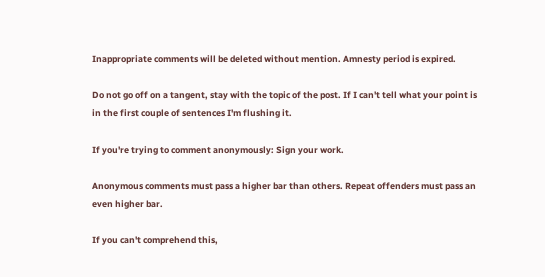Inappropriate comments will be deleted without mention. Amnesty period is expired.

Do not go off on a tangent, stay with the topic of the post. If I can't tell what your point is in the first couple of sentences I'm flushing it.

If you're trying to comment anonymously: Sign your work.

Anonymous comments must pass a higher bar than others. Repeat offenders must pass an even higher bar.

If you can't comprehend this,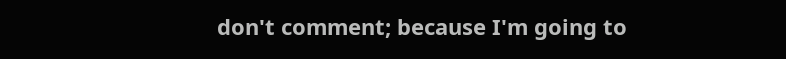don't comment; because I'm going to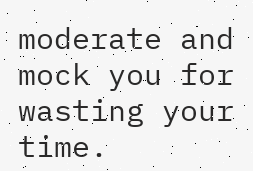moderate and mock you for wasting your time.